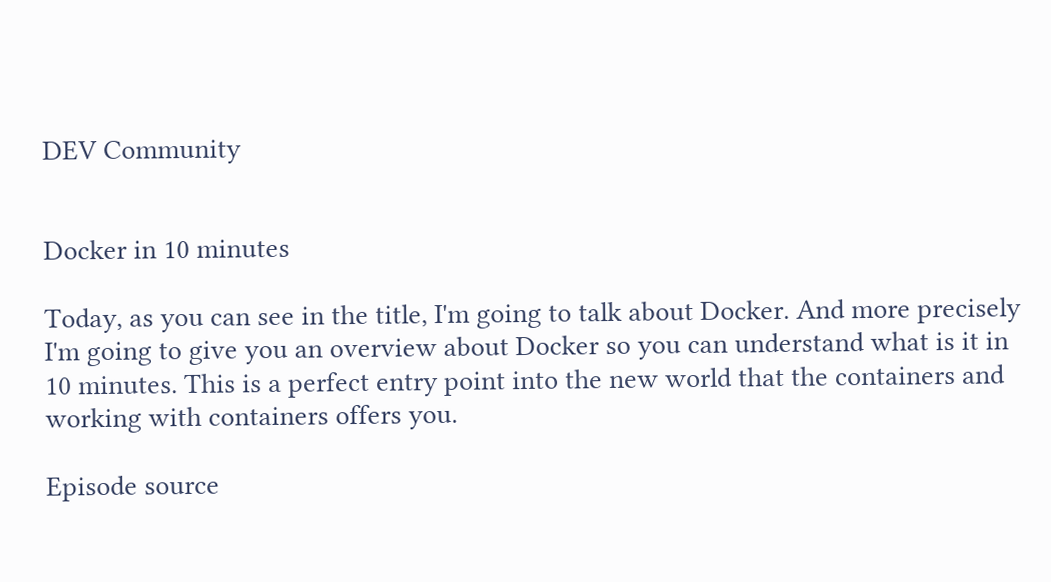DEV Community


Docker in 10 minutes

Today, as you can see in the title, I'm going to talk about Docker. And more precisely I'm going to give you an overview about Docker so you can understand what is it in 10 minutes. This is a perfect entry point into the new world that the containers and working with containers offers you.

Episode source